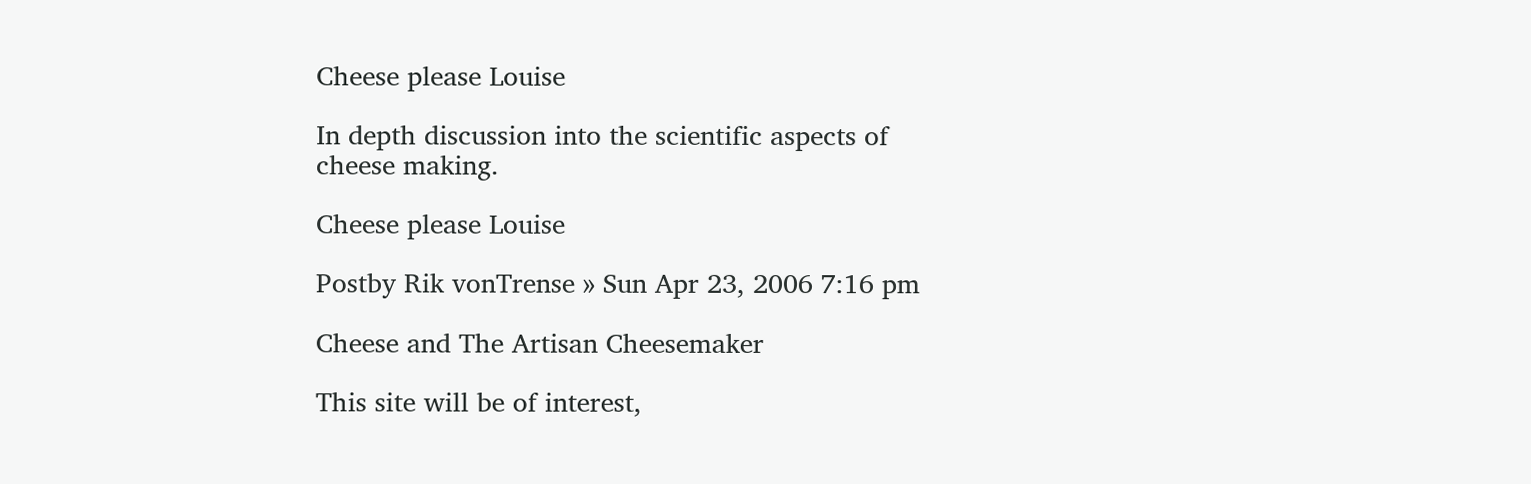Cheese please Louise

In depth discussion into the scientific aspects of cheese making.

Cheese please Louise

Postby Rik vonTrense » Sun Apr 23, 2006 7:16 pm

Cheese and The Artisan Cheesemaker

This site will be of interest,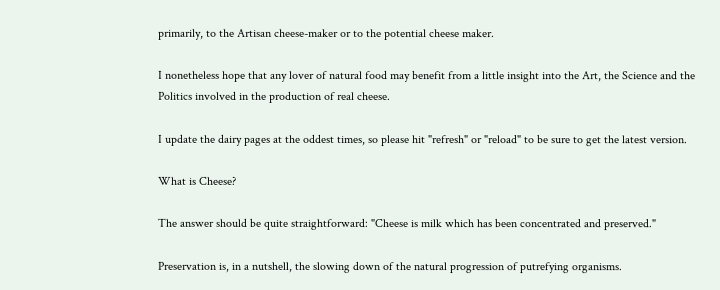primarily, to the Artisan cheese-maker or to the potential cheese maker.

I nonetheless hope that any lover of natural food may benefit from a little insight into the Art, the Science and the Politics involved in the production of real cheese.

I update the dairy pages at the oddest times, so please hit "refresh" or "reload" to be sure to get the latest version.

What is Cheese?

The answer should be quite straightforward: "Cheese is milk which has been concentrated and preserved."

Preservation is, in a nutshell, the slowing down of the natural progression of putrefying organisms.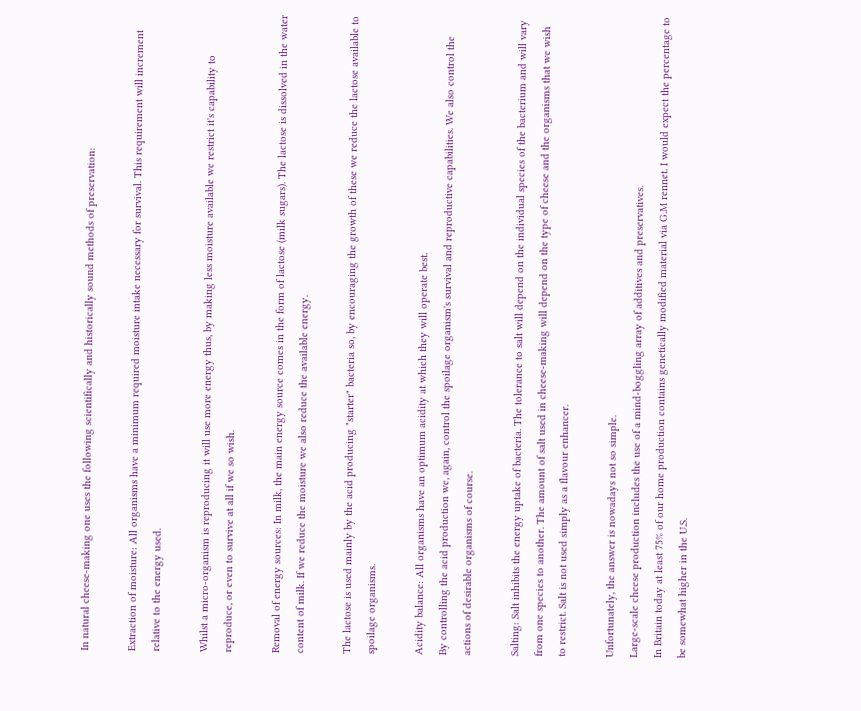In natural cheese-making one uses the following scientifically and historically sound methods of preservation:

Extraction of moisture: All organisms have a minimum required moisture intake necessary for survival. This requirement will increment relative to the energy used.

Whilst a micro-organism is reproducing it will use more energy thus, by making less moisture available we restrict it's capability to reproduce, or even to survive at all if we so wish.

Removal of energy sources: In milk, the main energy source comes in the form of lactose (milk sugars). The lactose is dissolved in the water content of milk. If we reduce the moisture we also reduce the available energy.

The lactose is used mainly by the acid producing "starter" bacteria so, by encouraging the growth of these we reduce the lactose available to spoilage organisms.

Acidity balance: All organisms have an optimum acidity at which they will operate best.
By controlling the acid production we, again, control the spoilage organism's survival and reproductive capabilities. We also control the actions of desirable organisms of course.

Salting: Salt inhibits the energy uptake of bacteria. The tolerance to salt will depend on the individual species of the bacterium and will vary from one species to another. The amount of salt used in cheese-making will depend on the type of cheese and the organisms that we wish to restrict. Salt is not used simply as a flavour enhancer.

Unfortunately, the answer is nowadays not so simple.
Large-scale cheese production includes the use of a mind-boggling array of additives and preservatives.
In Britain today at least 75% of our home production contains genetically modified material via G.M rennet. I would expect the percentage to be somewhat higher in the U.S.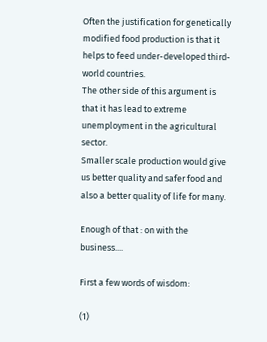Often the justification for genetically modified food production is that it helps to feed under-developed third-world countries.
The other side of this argument is that it has lead to extreme unemployment in the agricultural sector.
Smaller scale production would give us better quality and safer food and also a better quality of life for many.

Enough of that : on with the business....

First a few words of wisdom:

(1)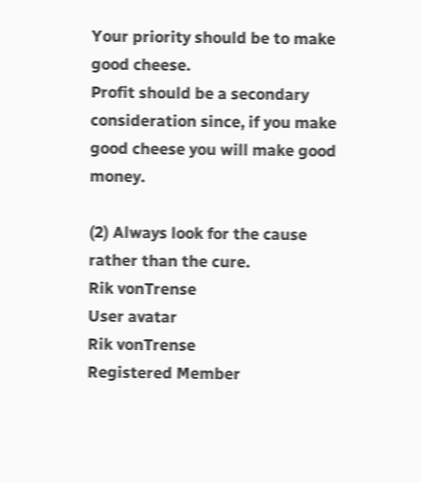Your priority should be to make good cheese.
Profit should be a secondary consideration since, if you make good cheese you will make good money.

(2) Always look for the cause rather than the cure.
Rik vonTrense
User avatar
Rik vonTrense
Registered Member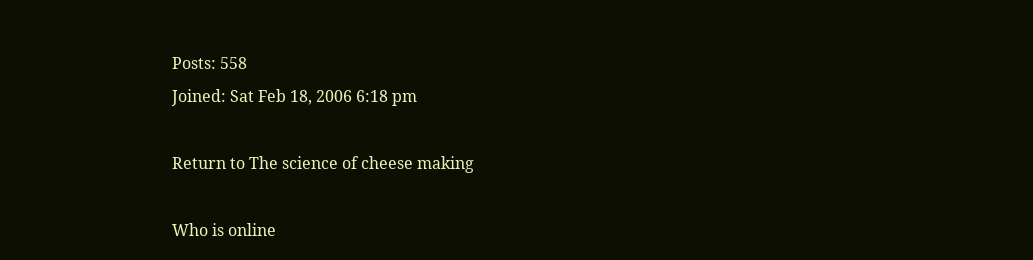Posts: 558
Joined: Sat Feb 18, 2006 6:18 pm

Return to The science of cheese making

Who is online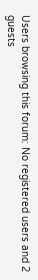Users browsing this forum: No registered users and 2 guests